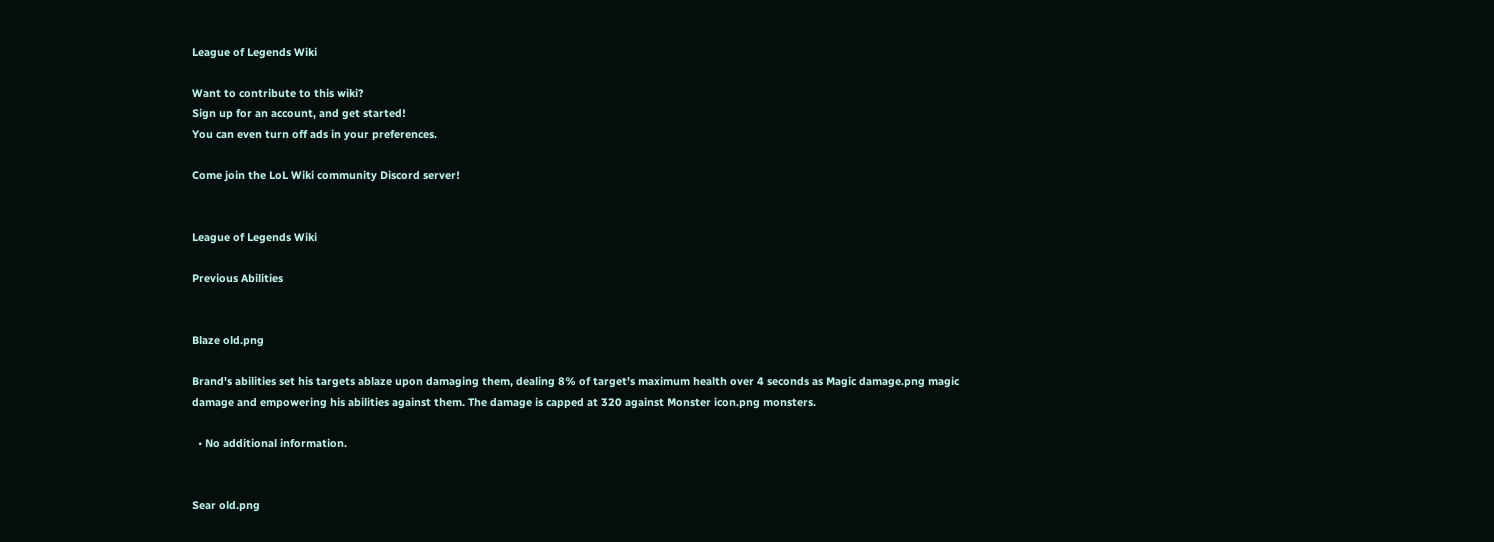League of Legends Wiki

Want to contribute to this wiki?
Sign up for an account, and get started!
You can even turn off ads in your preferences.

Come join the LoL Wiki community Discord server!


League of Legends Wiki

Previous Abilities


Blaze old.png

Brand's abilities set his targets ablaze upon damaging them, dealing 8% of target's maximum health over 4 seconds as Magic damage.png magic damage and empowering his abilities against them. The damage is capped at 320 against Monster icon.png monsters.

  • No additional information.


Sear old.png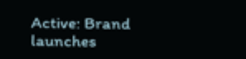Active: Brand launches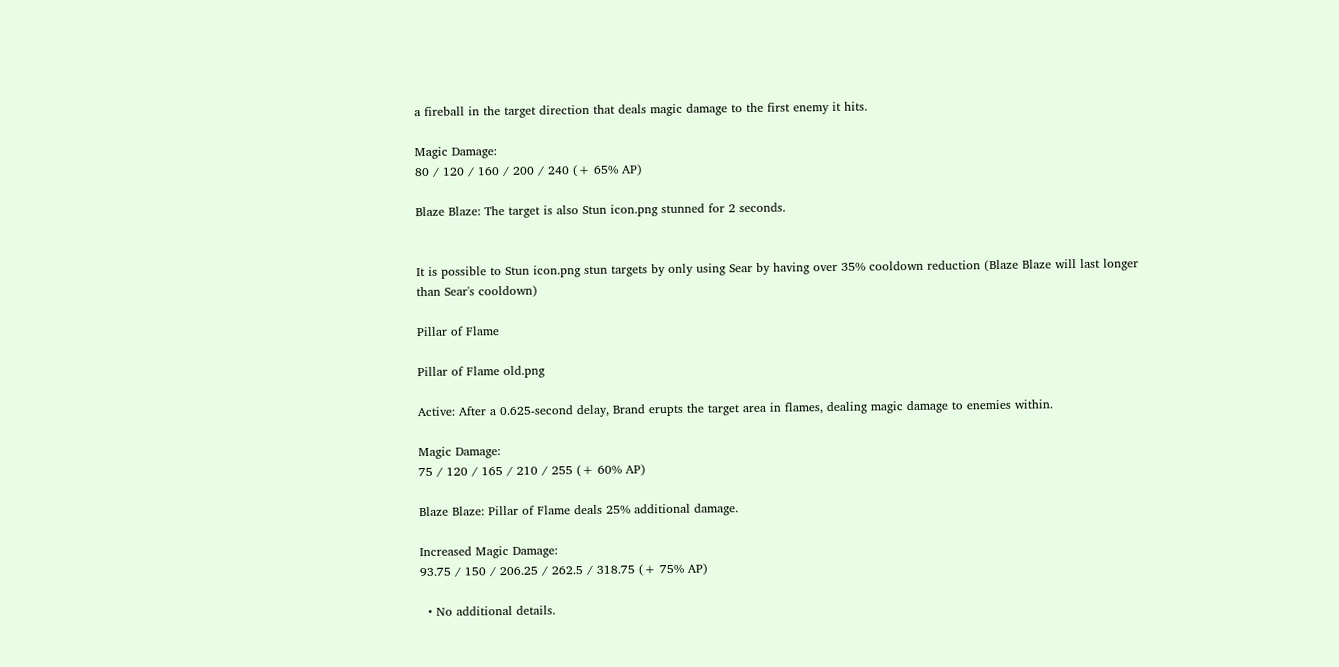a fireball in the target direction that deals magic damage to the first enemy it hits.

Magic Damage:
80 / 120 / 160 / 200 / 240 (+ 65% AP)

Blaze Blaze: The target is also Stun icon.png stunned for 2 seconds.


It is possible to Stun icon.png stun targets by only using Sear by having over 35% cooldown reduction (Blaze Blaze will last longer than Sear's cooldown)

Pillar of Flame

Pillar of Flame old.png

Active: After a 0.625-second delay, Brand erupts the target area in flames, dealing magic damage to enemies within.

Magic Damage:
75 / 120 / 165 / 210 / 255 (+ 60% AP)

Blaze Blaze: Pillar of Flame deals 25% additional damage.

Increased Magic Damage:
93.75 / 150 / 206.25 / 262.5 / 318.75 (+ 75% AP)

  • No additional details.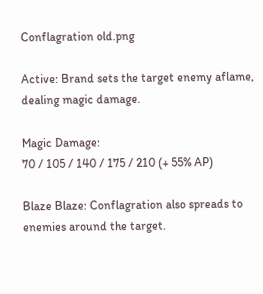Conflagration old.png

Active: Brand sets the target enemy aflame, dealing magic damage.

Magic Damage:
70 / 105 / 140 / 175 / 210 (+ 55% AP)

Blaze Blaze: Conflagration also spreads to enemies around the target.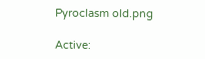Pyroclasm old.png

Active: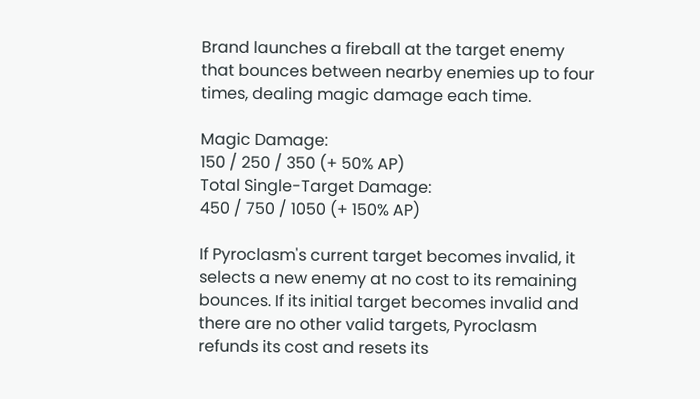Brand launches a fireball at the target enemy that bounces between nearby enemies up to four times, dealing magic damage each time.

Magic Damage:
150 / 250 / 350 (+ 50% AP)
Total Single-Target Damage:
450 / 750 / 1050 (+ 150% AP)

If Pyroclasm's current target becomes invalid, it selects a new enemy at no cost to its remaining bounces. If its initial target becomes invalid and there are no other valid targets, Pyroclasm refunds its cost and resets its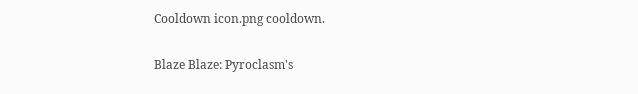Cooldown icon.png cooldown.

Blaze Blaze: Pyroclasm's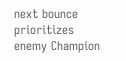next bounce prioritizes enemy Champion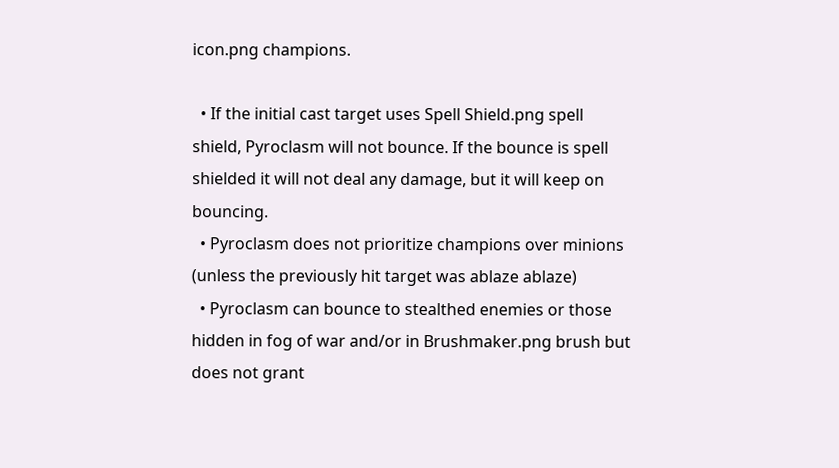icon.png champions.

  • If the initial cast target uses Spell Shield.png spell shield, Pyroclasm will not bounce. If the bounce is spell shielded it will not deal any damage, but it will keep on bouncing.
  • Pyroclasm does not prioritize champions over minions (unless the previously hit target was ablaze ablaze)
  • Pyroclasm can bounce to stealthed enemies or those hidden in fog of war and/or in Brushmaker.png brush but does not grant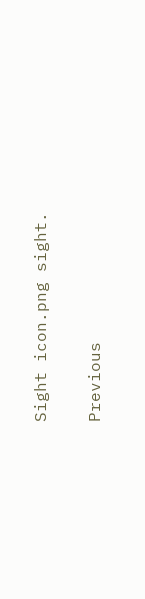Sight icon.png sight.

Previous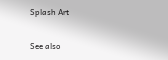Splash Art

See also